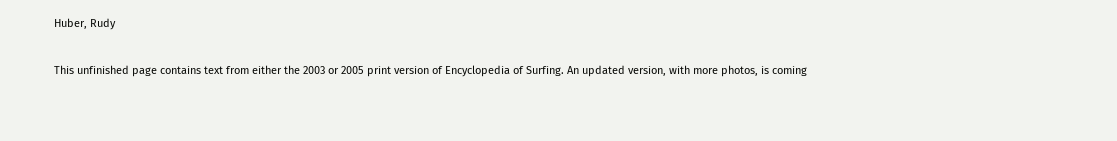Huber, Rudy

This unfinished page contains text from either the 2003 or 2005 print version of Encyclopedia of Surfing. An updated version, with more photos, is coming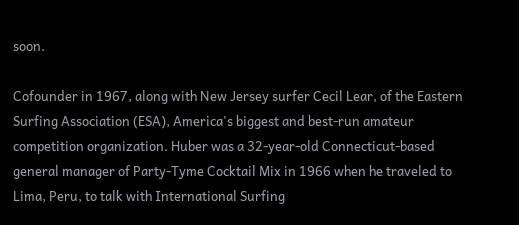soon.

Cofounder in 1967, along with New Jersey surfer Cecil Lear, of the Eastern Surfing Association (ESA), America's biggest and best-run amateur competition organization. Huber was a 32-year-old Connecticut-based general manager of Party-Tyme Cocktail Mix in 1966 when he traveled to Lima, Peru, to talk with International Surfing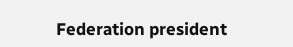Federation president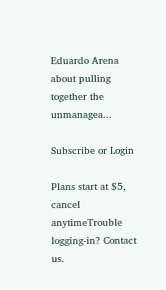Eduardo Arena about pulling together the unmanagea...

Subscribe or Login

Plans start at $5, cancel anytimeTrouble logging-in? Contact us.